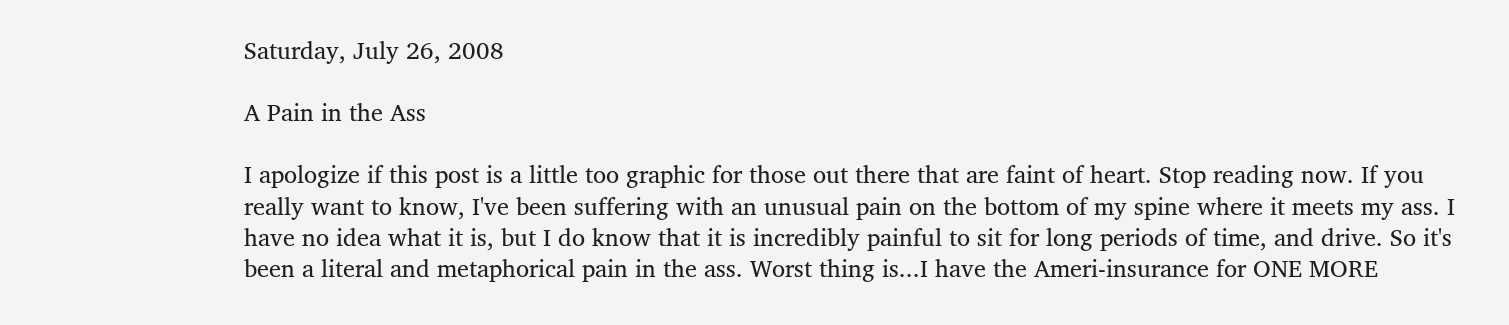Saturday, July 26, 2008

A Pain in the Ass

I apologize if this post is a little too graphic for those out there that are faint of heart. Stop reading now. If you really want to know, I've been suffering with an unusual pain on the bottom of my spine where it meets my ass. I have no idea what it is, but I do know that it is incredibly painful to sit for long periods of time, and drive. So it's been a literal and metaphorical pain in the ass. Worst thing is...I have the Ameri-insurance for ONE MORE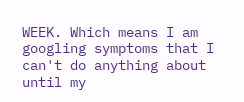WEEK. Which means I am googling symptoms that I can't do anything about until my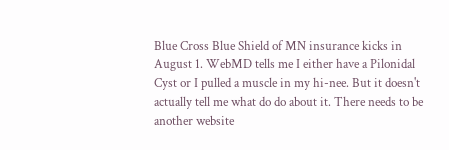Blue Cross Blue Shield of MN insurance kicks in August 1. WebMD tells me I either have a Pilonidal Cyst or I pulled a muscle in my hi-nee. But it doesn't actually tell me what do do about it. There needs to be another website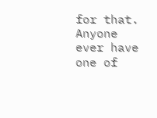for that. Anyone ever have one of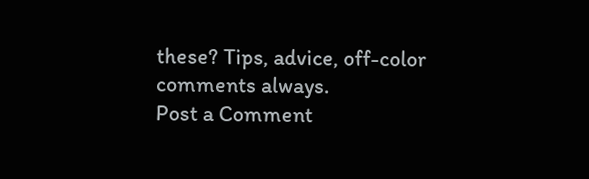these? Tips, advice, off-color comments always.
Post a Comment